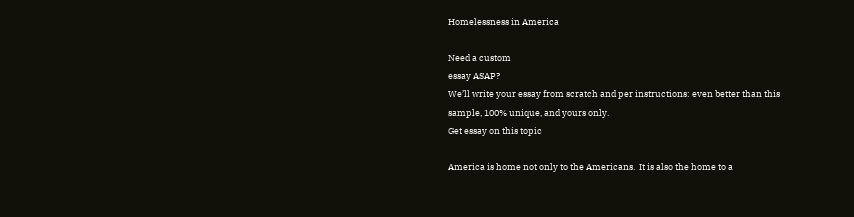Homelessness in America

Need a custom
essay ASAP?
We’ll write your essay from scratch and per instructions: even better than this sample, 100% unique, and yours only.
Get essay on this topic

America is home not only to the Americans.  It is also the home to a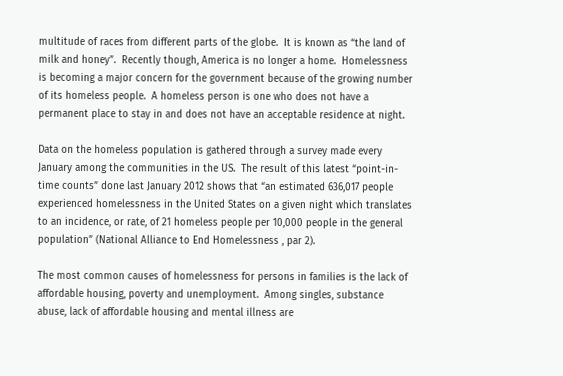multitude of races from different parts of the globe.  It is known as “the land of milk and honey”.  Recently though, America is no longer a home.  Homelessness is becoming a major concern for the government because of the growing number of its homeless people.  A homeless person is one who does not have a permanent place to stay in and does not have an acceptable residence at night.

Data on the homeless population is gathered through a survey made every January among the communities in the US.  The result of this latest “point-in-time counts” done last January 2012 shows that “an estimated 636,017 people experienced homelessness in the United States on a given night which translates to an incidence, or rate, of 21 homeless people per 10,000 people in the general population” (National Alliance to End Homelessness , par 2).

The most common causes of homelessness for persons in families is the lack of affordable housing, poverty and unemployment.  Among singles, substance abuse, lack of affordable housing and mental illness are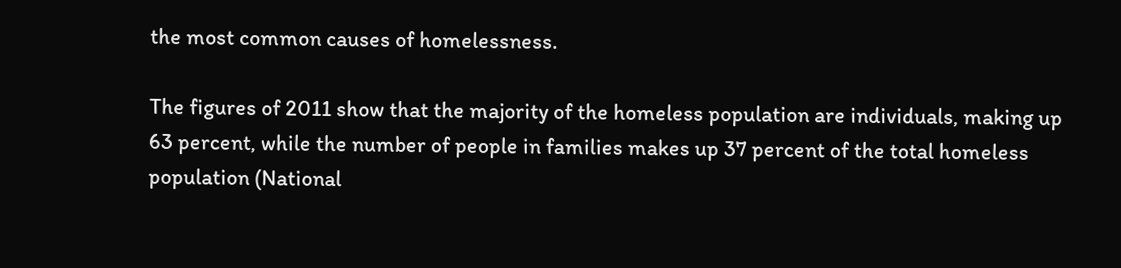the most common causes of homelessness.

The figures of 2011 show that the majority of the homeless population are individuals, making up 63 percent, while the number of people in families makes up 37 percent of the total homeless population (National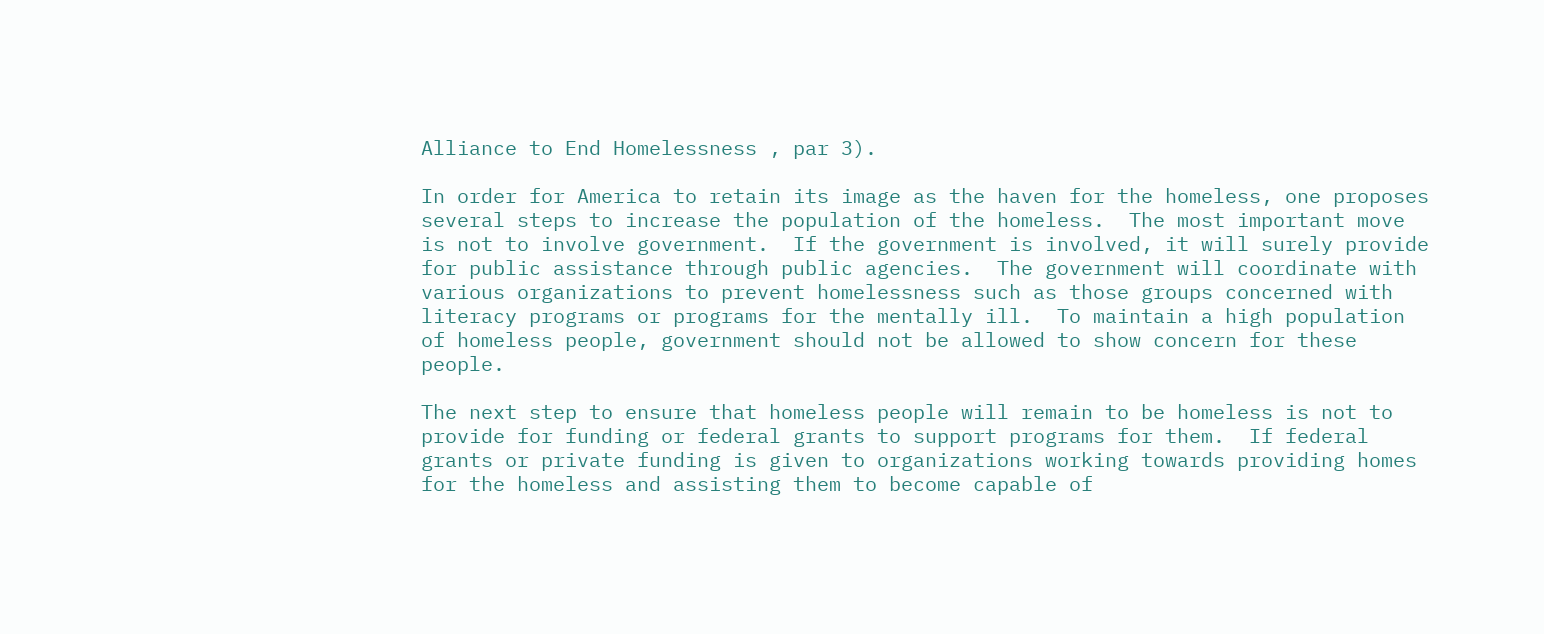Alliance to End Homelessness , par 3).

In order for America to retain its image as the haven for the homeless, one proposes several steps to increase the population of the homeless.  The most important move is not to involve government.  If the government is involved, it will surely provide for public assistance through public agencies.  The government will coordinate with various organizations to prevent homelessness such as those groups concerned with literacy programs or programs for the mentally ill.  To maintain a high population of homeless people, government should not be allowed to show concern for these people.

The next step to ensure that homeless people will remain to be homeless is not to provide for funding or federal grants to support programs for them.  If federal grants or private funding is given to organizations working towards providing homes for the homeless and assisting them to become capable of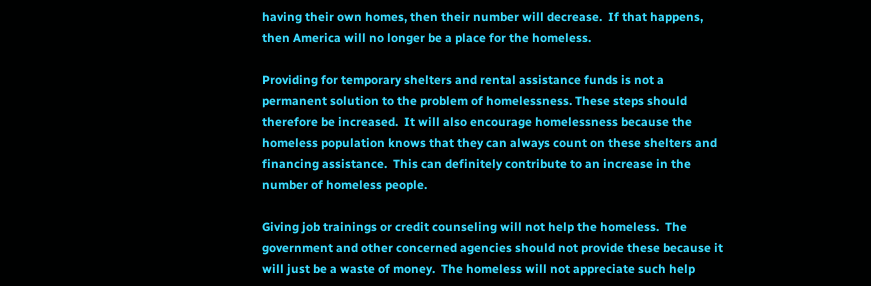having their own homes, then their number will decrease.  If that happens, then America will no longer be a place for the homeless.

Providing for temporary shelters and rental assistance funds is not a permanent solution to the problem of homelessness. These steps should therefore be increased.  It will also encourage homelessness because the homeless population knows that they can always count on these shelters and financing assistance.  This can definitely contribute to an increase in the number of homeless people.

Giving job trainings or credit counseling will not help the homeless.  The government and other concerned agencies should not provide these because it will just be a waste of money.  The homeless will not appreciate such help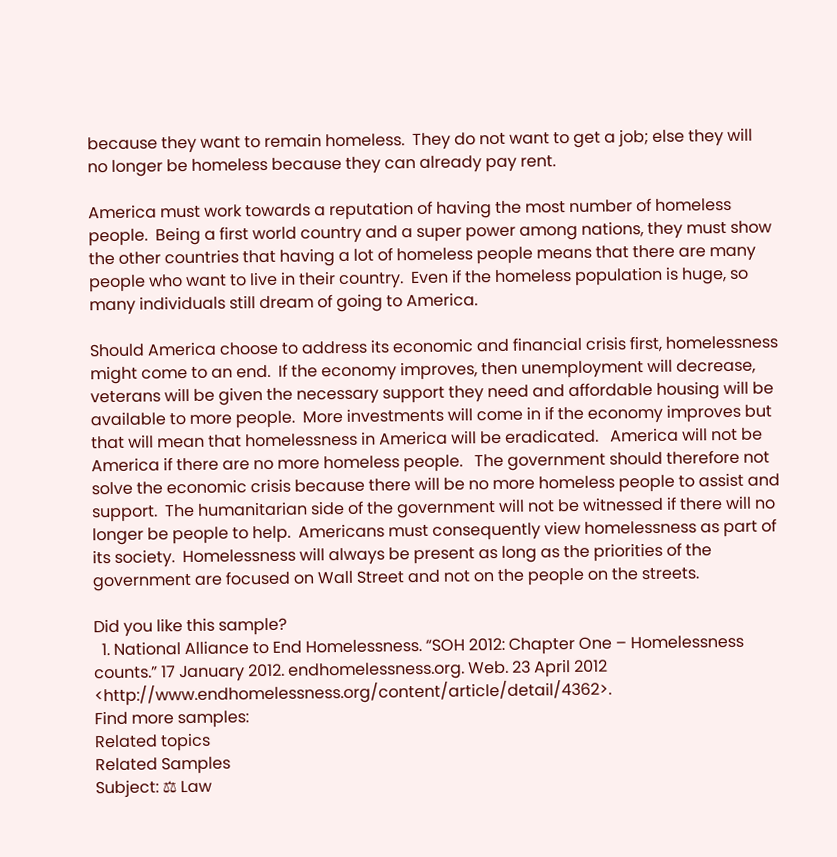because they want to remain homeless.  They do not want to get a job; else they will no longer be homeless because they can already pay rent.

America must work towards a reputation of having the most number of homeless people.  Being a first world country and a super power among nations, they must show the other countries that having a lot of homeless people means that there are many people who want to live in their country.  Even if the homeless population is huge, so many individuals still dream of going to America.

Should America choose to address its economic and financial crisis first, homelessness might come to an end.  If the economy improves, then unemployment will decrease, veterans will be given the necessary support they need and affordable housing will be available to more people.  More investments will come in if the economy improves but that will mean that homelessness in America will be eradicated.   America will not be America if there are no more homeless people.   The government should therefore not solve the economic crisis because there will be no more homeless people to assist and support.  The humanitarian side of the government will not be witnessed if there will no longer be people to help.  Americans must consequently view homelessness as part of its society.  Homelessness will always be present as long as the priorities of the government are focused on Wall Street and not on the people on the streets.

Did you like this sample?
  1. National Alliance to End Homelessness. “SOH 2012: Chapter One – Homelessness counts.” 17 January 2012. endhomelessness.org. Web. 23 April 2012 <http://www.endhomelessness.org/content/article/detail/4362>.
Find more samples:
Related topics
Related Samples
Subject: ⚖ Law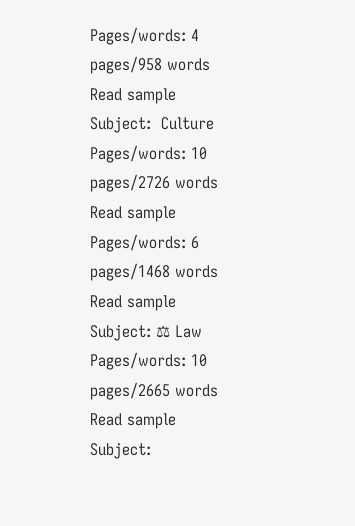Pages/words: 4 pages/958 words
Read sample
Subject:  Culture
Pages/words: 10 pages/2726 words
Read sample
Pages/words: 6 pages/1468 words
Read sample
Subject: ⚖ Law
Pages/words: 10 pages/2665 words
Read sample
Subject: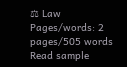⚖ Law
Pages/words: 2 pages/505 words
Read sample